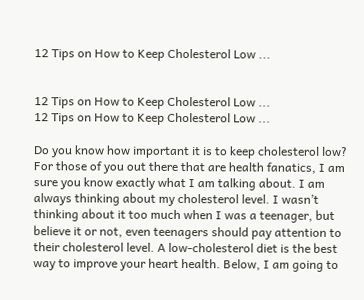12 Tips on How to Keep Cholesterol Low ...


12 Tips on How to Keep Cholesterol Low ...
12 Tips on How to Keep Cholesterol Low ...

Do you know how important it is to keep cholesterol low? For those of you out there that are health fanatics, I am sure you know exactly what I am talking about. I am always thinking about my cholesterol level. I wasn’t thinking about it too much when I was a teenager, but believe it or not, even teenagers should pay attention to their cholesterol level. A low-cholesterol diet is the best way to improve your heart health. Below, I am going to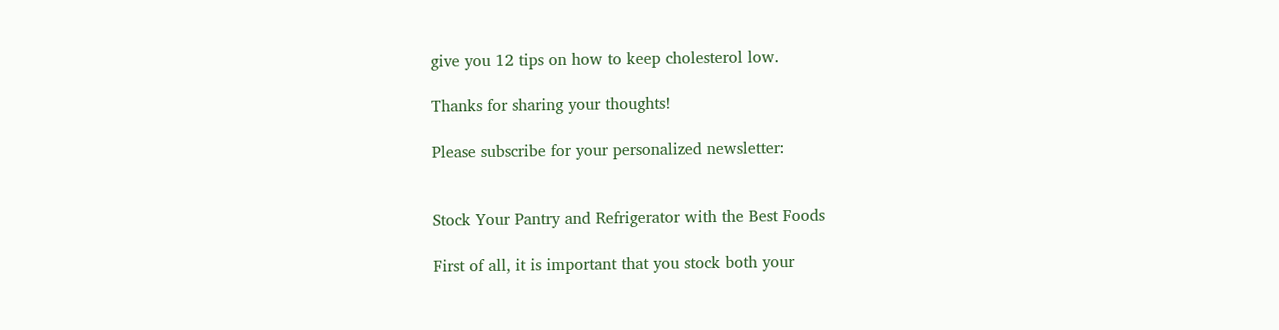give you 12 tips on how to keep cholesterol low.

Thanks for sharing your thoughts!

Please subscribe for your personalized newsletter:


Stock Your Pantry and Refrigerator with the Best Foods

First of all, it is important that you stock both your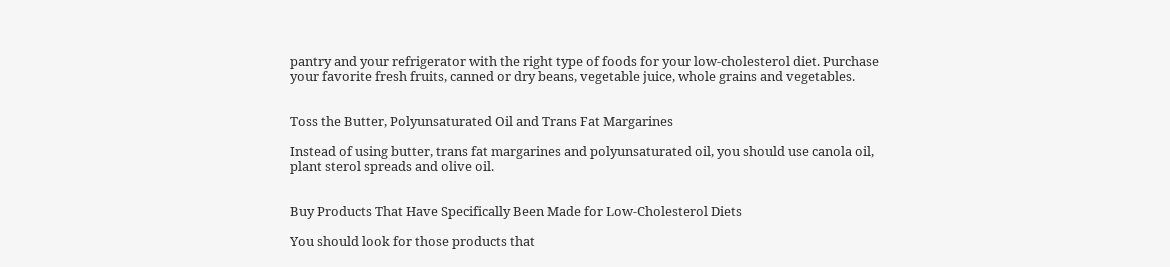pantry and your refrigerator with the right type of foods for your low-cholesterol diet. Purchase your favorite fresh fruits, canned or dry beans, vegetable juice, whole grains and vegetables.


Toss the Butter, Polyunsaturated Oil and Trans Fat Margarines

Instead of using butter, trans fat margarines and polyunsaturated oil, you should use canola oil, plant sterol spreads and olive oil.


Buy Products That Have Specifically Been Made for Low-Cholesterol Diets

You should look for those products that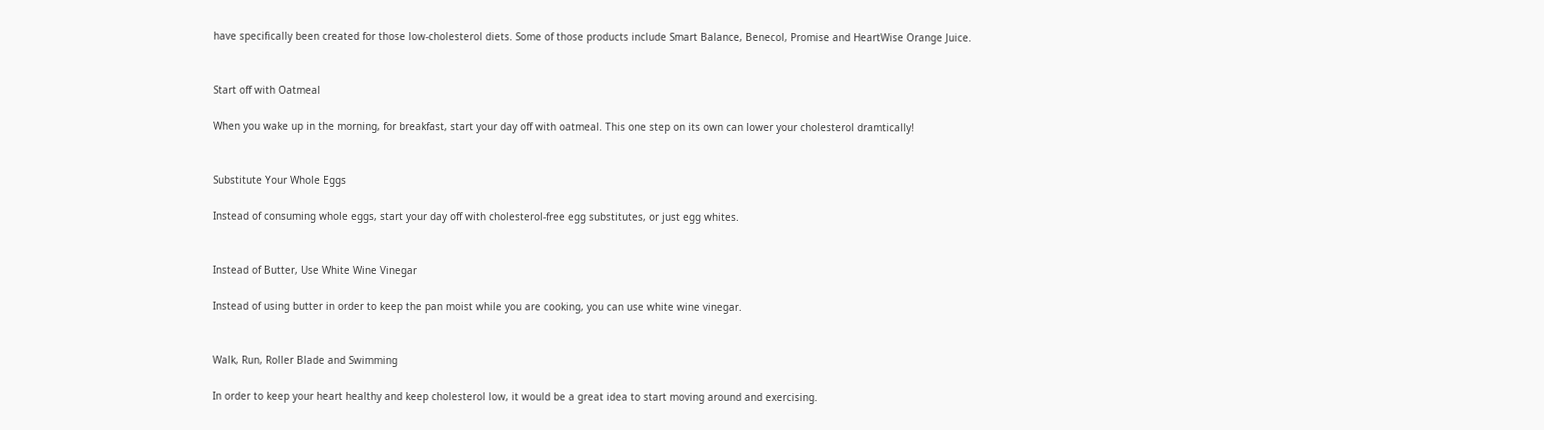have specifically been created for those low-cholesterol diets. Some of those products include Smart Balance, Benecol, Promise and HeartWise Orange Juice.


Start off with Oatmeal

When you wake up in the morning, for breakfast, start your day off with oatmeal. This one step on its own can lower your cholesterol dramtically!


Substitute Your Whole Eggs

Instead of consuming whole eggs, start your day off with cholesterol-free egg substitutes, or just egg whites.


Instead of Butter, Use White Wine Vinegar

Instead of using butter in order to keep the pan moist while you are cooking, you can use white wine vinegar.


Walk, Run, Roller Blade and Swimming

In order to keep your heart healthy and keep cholesterol low, it would be a great idea to start moving around and exercising.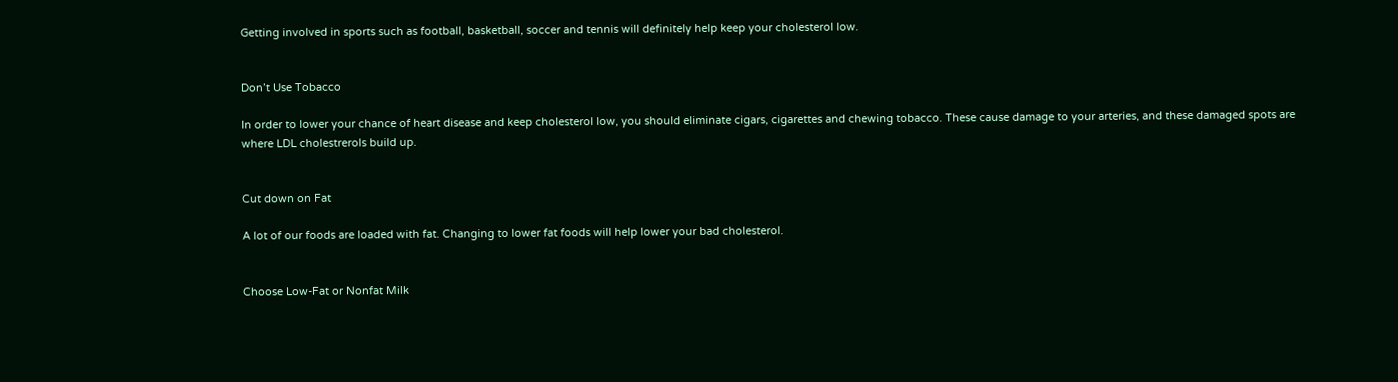Getting involved in sports such as football, basketball, soccer and tennis will definitely help keep your cholesterol low.


Don’t Use Tobacco

In order to lower your chance of heart disease and keep cholesterol low, you should eliminate cigars, cigarettes and chewing tobacco. These cause damage to your arteries, and these damaged spots are where LDL cholestrerols build up.


Cut down on Fat

A lot of our foods are loaded with fat. Changing to lower fat foods will help lower your bad cholesterol.


Choose Low-Fat or Nonfat Milk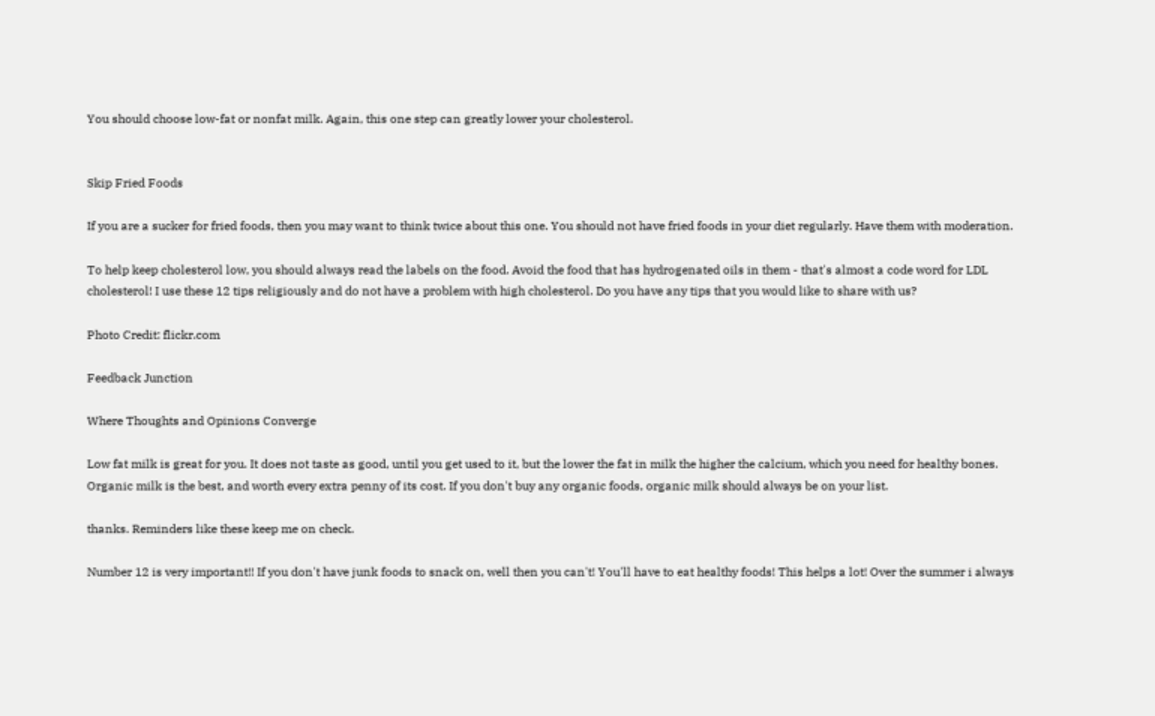You should choose low-fat or nonfat milk. Again, this one step can greatly lower your cholesterol.


Skip Fried Foods

If you are a sucker for fried foods, then you may want to think twice about this one. You should not have fried foods in your diet regularly. Have them with moderation.

To help keep cholesterol low, you should always read the labels on the food. Avoid the food that has hydrogenated oils in them - that's almost a code word for LDL cholesterol! I use these 12 tips religiously and do not have a problem with high cholesterol. Do you have any tips that you would like to share with us?

Photo Credit: flickr.com

Feedback Junction

Where Thoughts and Opinions Converge

Low fat milk is great for you. It does not taste as good, until you get used to it, but the lower the fat in milk the higher the calcium, which you need for healthy bones. Organic milk is the best, and worth every extra penny of its cost. If you don't buy any organic foods, organic milk should always be on your list.

thanks. Reminders like these keep me on check.

Number 12 is very important!! If you don't have junk foods to snack on, well then you can't! You'll have to eat healthy foods! This helps a lot! Over the summer i always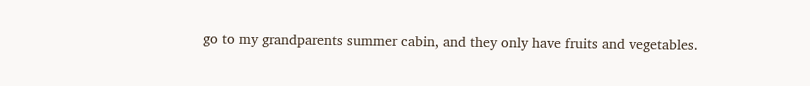go to my grandparents summer cabin, and they only have fruits and vegetables.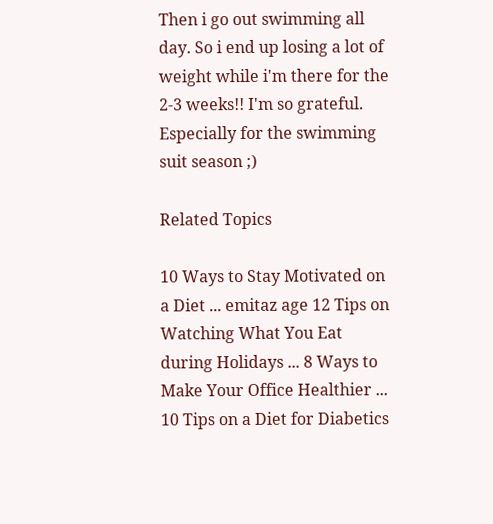Then i go out swimming all day. So i end up losing a lot of weight while i'm there for the 2-3 weeks!! I'm so grateful. Especially for the swimming suit season ;)

Related Topics

10 Ways to Stay Motivated on a Diet ... emitaz age 12 Tips on Watching What You Eat during Holidays ... 8 Ways to Make Your Office Healthier ... 10 Tips on a Diet for Diabetics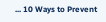... 10 Ways to Prevent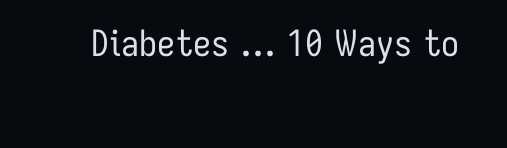Diabetes ... 10 Ways to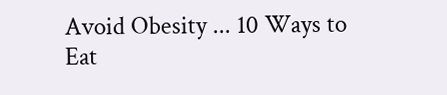Avoid Obesity ... 10 Ways to Eat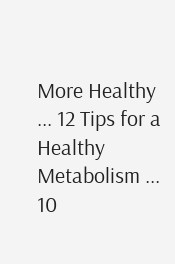More Healthy ... 12 Tips for a Healthy Metabolism ... 10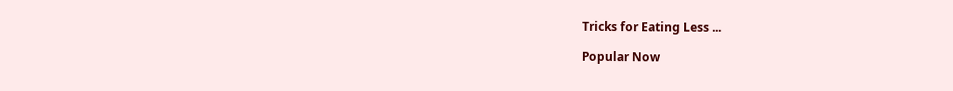Tricks for Eating Less ...

Popular Now